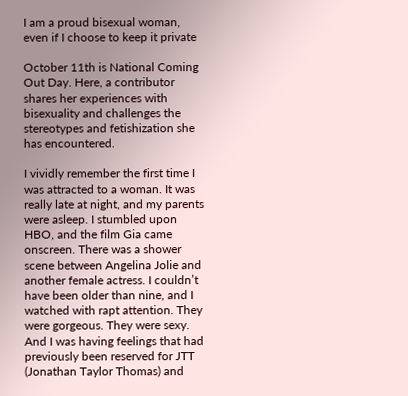I am a proud bisexual woman, even if I choose to keep it private

October 11th is National Coming Out Day. Here, a contributor shares her experiences with bisexuality and challenges the stereotypes and fetishization she has encountered.

I vividly remember the first time I was attracted to a woman. It was really late at night, and my parents were asleep. I stumbled upon HBO, and the film Gia came onscreen. There was a shower scene between Angelina Jolie and another female actress. I couldn’t have been older than nine, and I watched with rapt attention. They were gorgeous. They were sexy. And I was having feelings that had previously been reserved for JTT (Jonathan Taylor Thomas) and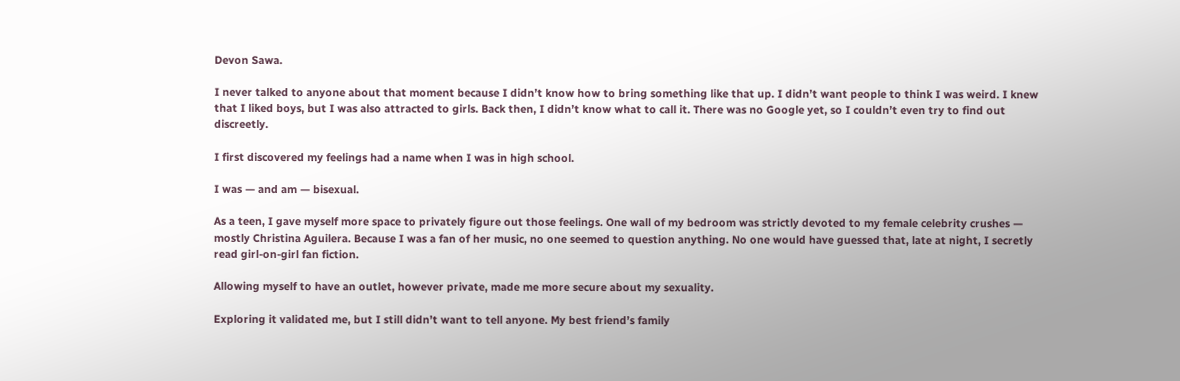Devon Sawa.

I never talked to anyone about that moment because I didn’t know how to bring something like that up. I didn’t want people to think I was weird. I knew that I liked boys, but I was also attracted to girls. Back then, I didn’t know what to call it. There was no Google yet, so I couldn’t even try to find out discreetly.

I first discovered my feelings had a name when I was in high school.

I was — and am — bisexual.

As a teen, I gave myself more space to privately figure out those feelings. One wall of my bedroom was strictly devoted to my female celebrity crushes — mostly Christina Aguilera. Because I was a fan of her music, no one seemed to question anything. No one would have guessed that, late at night, I secretly read girl-on-girl fan fiction.

Allowing myself to have an outlet, however private, made me more secure about my sexuality.

Exploring it validated me, but I still didn’t want to tell anyone. My best friend’s family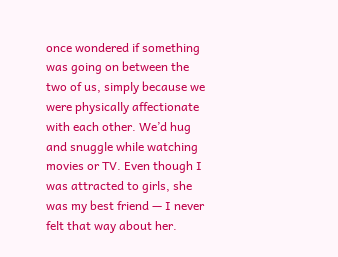once wondered if something was going on between the two of us, simply because we were physically affectionate with each other. We’d hug and snuggle while watching movies or TV. Even though I was attracted to girls, she was my best friend — I never felt that way about her.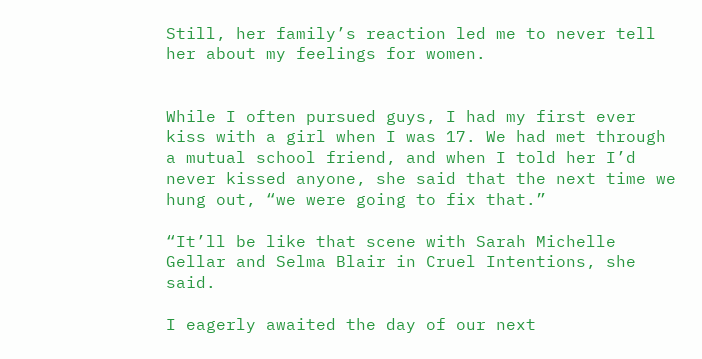Still, her family’s reaction led me to never tell her about my feelings for women.


While I often pursued guys, I had my first ever kiss with a girl when I was 17. We had met through a mutual school friend, and when I told her I’d never kissed anyone, she said that the next time we hung out, “we were going to fix that.”

“It’ll be like that scene with Sarah Michelle Gellar and Selma Blair in Cruel Intentions, she said.

I eagerly awaited the day of our next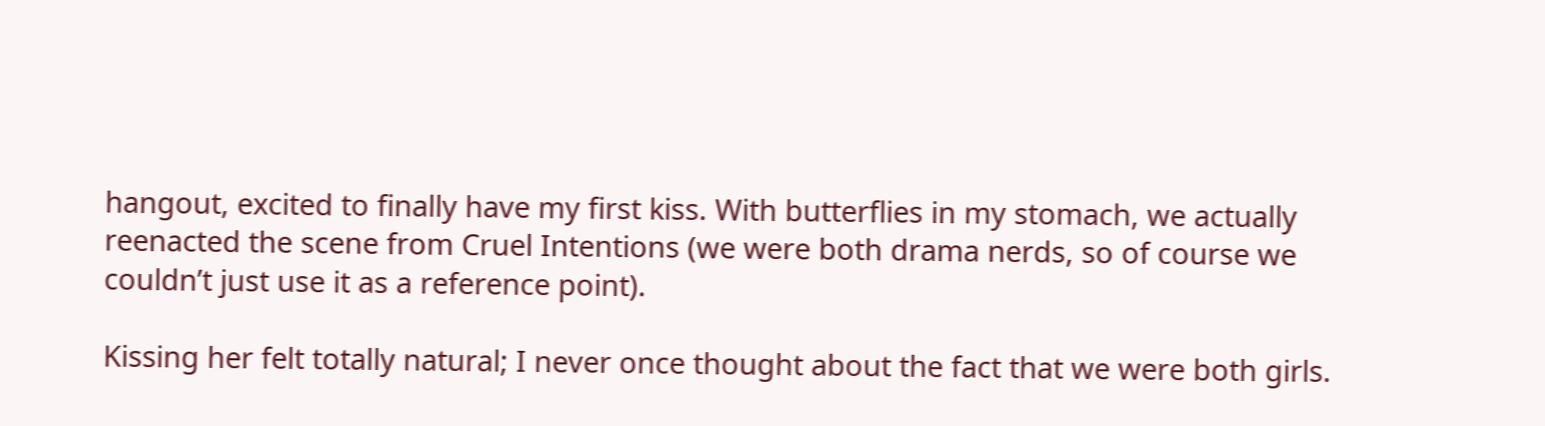hangout, excited to finally have my first kiss. With butterflies in my stomach, we actually reenacted the scene from Cruel Intentions (we were both drama nerds, so of course we couldn’t just use it as a reference point).

Kissing her felt totally natural; I never once thought about the fact that we were both girls.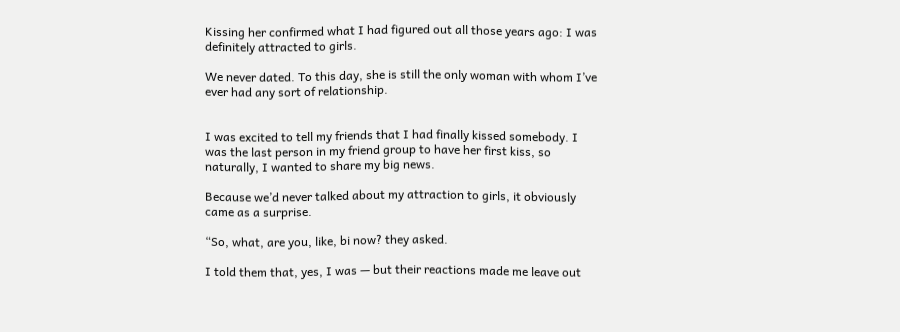Kissing her confirmed what I had figured out all those years ago: I was definitely attracted to girls.

We never dated. To this day, she is still the only woman with whom I’ve ever had any sort of relationship.


I was excited to tell my friends that I had finally kissed somebody. I was the last person in my friend group to have her first kiss, so naturally, I wanted to share my big news.

Because we’d never talked about my attraction to girls, it obviously came as a surprise.

“So, what, are you, like, bi now? they asked.

I told them that, yes, I was — but their reactions made me leave out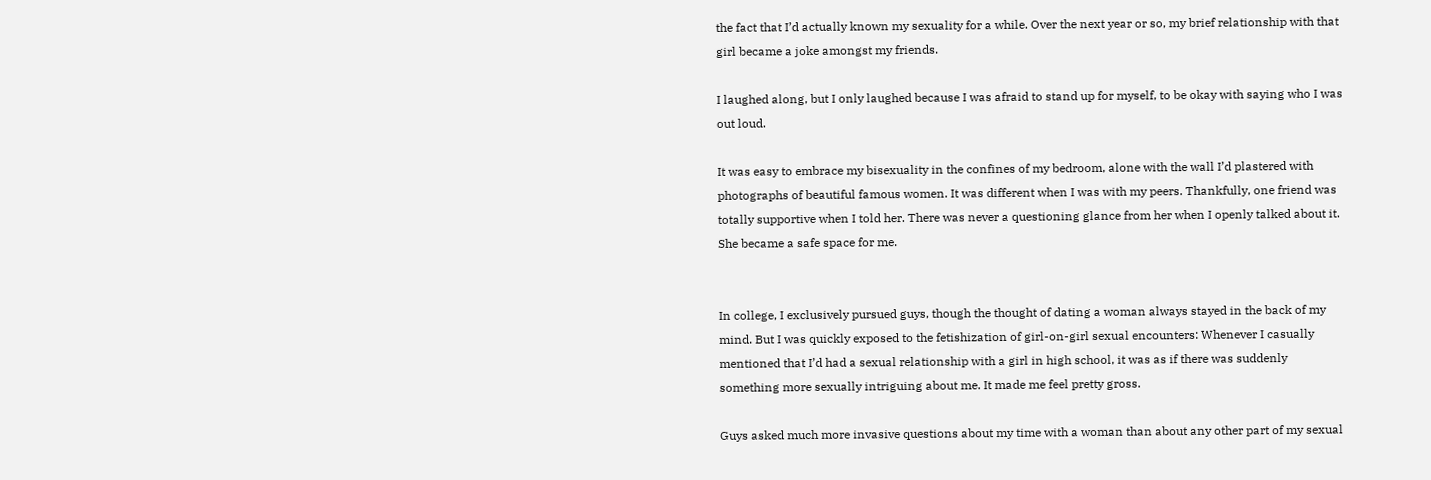the fact that I’d actually known my sexuality for a while. Over the next year or so, my brief relationship with that girl became a joke amongst my friends.

I laughed along, but I only laughed because I was afraid to stand up for myself, to be okay with saying who I was out loud.

It was easy to embrace my bisexuality in the confines of my bedroom, alone with the wall I’d plastered with photographs of beautiful famous women. It was different when I was with my peers. Thankfully, one friend was totally supportive when I told her. There was never a questioning glance from her when I openly talked about it. She became a safe space for me.


In college, I exclusively pursued guys, though the thought of dating a woman always stayed in the back of my mind. But I was quickly exposed to the fetishization of girl-on-girl sexual encounters: Whenever I casually mentioned that I’d had a sexual relationship with a girl in high school, it was as if there was suddenly something more sexually intriguing about me. It made me feel pretty gross.

Guys asked much more invasive questions about my time with a woman than about any other part of my sexual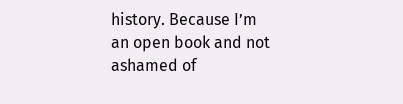history. Because I’m an open book and not ashamed of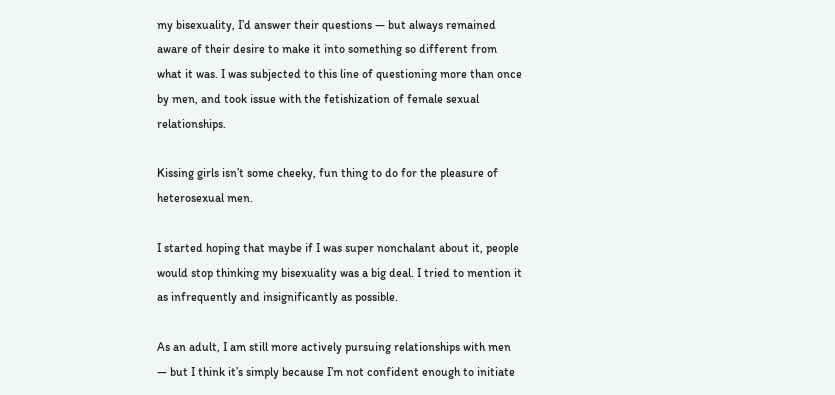my bisexuality, I’d answer their questions — but always remained aware of their desire to make it into something so different from what it was. I was subjected to this line of questioning more than once by men, and took issue with the fetishization of female sexual relationships.

Kissing girls isn’t some cheeky, fun thing to do for the pleasure of heterosexual men.

I started hoping that maybe if I was super nonchalant about it, people would stop thinking my bisexuality was a big deal. I tried to mention it as infrequently and insignificantly as possible.

As an adult, I am still more actively pursuing relationships with men — but I think it’s simply because I’m not confident enough to initiate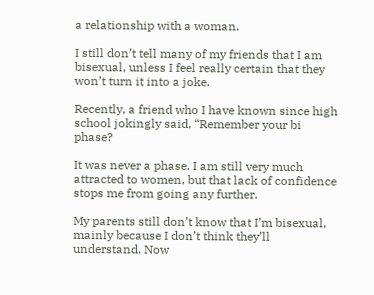a relationship with a woman.

I still don’t tell many of my friends that I am bisexual, unless I feel really certain that they won’t turn it into a joke.

Recently, a friend who I have known since high school jokingly said, “Remember your bi phase?

It was never a phase. I am still very much attracted to women, but that lack of confidence stops me from going any further.

My parents still don’t know that I’m bisexual, mainly because I don’t think they’ll understand. Now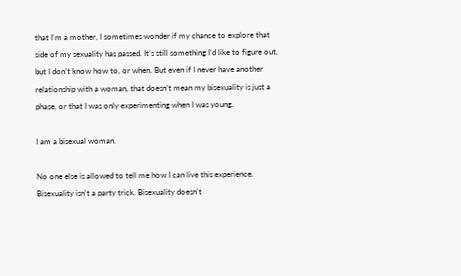that I’m a mother, I sometimes wonder if my chance to explore that side of my sexuality has passed. It’s still something I’d like to figure out, but I don’t know how to, or when. But even if I never have another relationship with a woman, that doesn’t mean my bisexuality is just a phase, or that I was only experimenting when I was young.

I am a bisexual woman.

No one else is allowed to tell me how I can live this experience. Bisexuality isn’t a party trick. Bisexuality doesn’t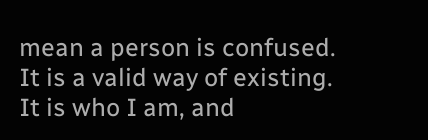mean a person is confused. It is a valid way of existing. It is who I am, and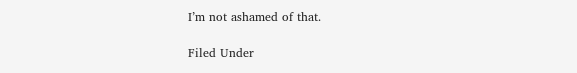I’m not ashamed of that.

Filed Under